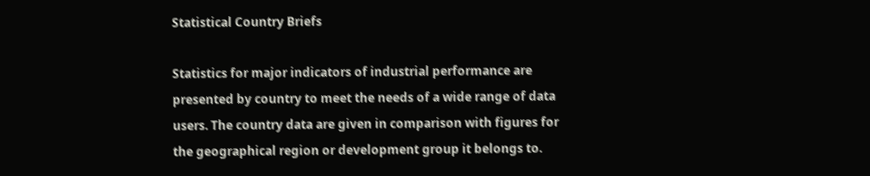Statistical Country Briefs

Statistics for major indicators of industrial performance are presented by country to meet the needs of a wide range of data users. The country data are given in comparison with figures for the geographical region or development group it belongs to.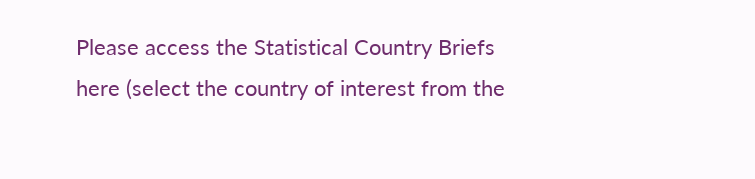Please access the Statistical Country Briefs here (select the country of interest from the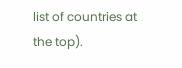list of countries at the top).